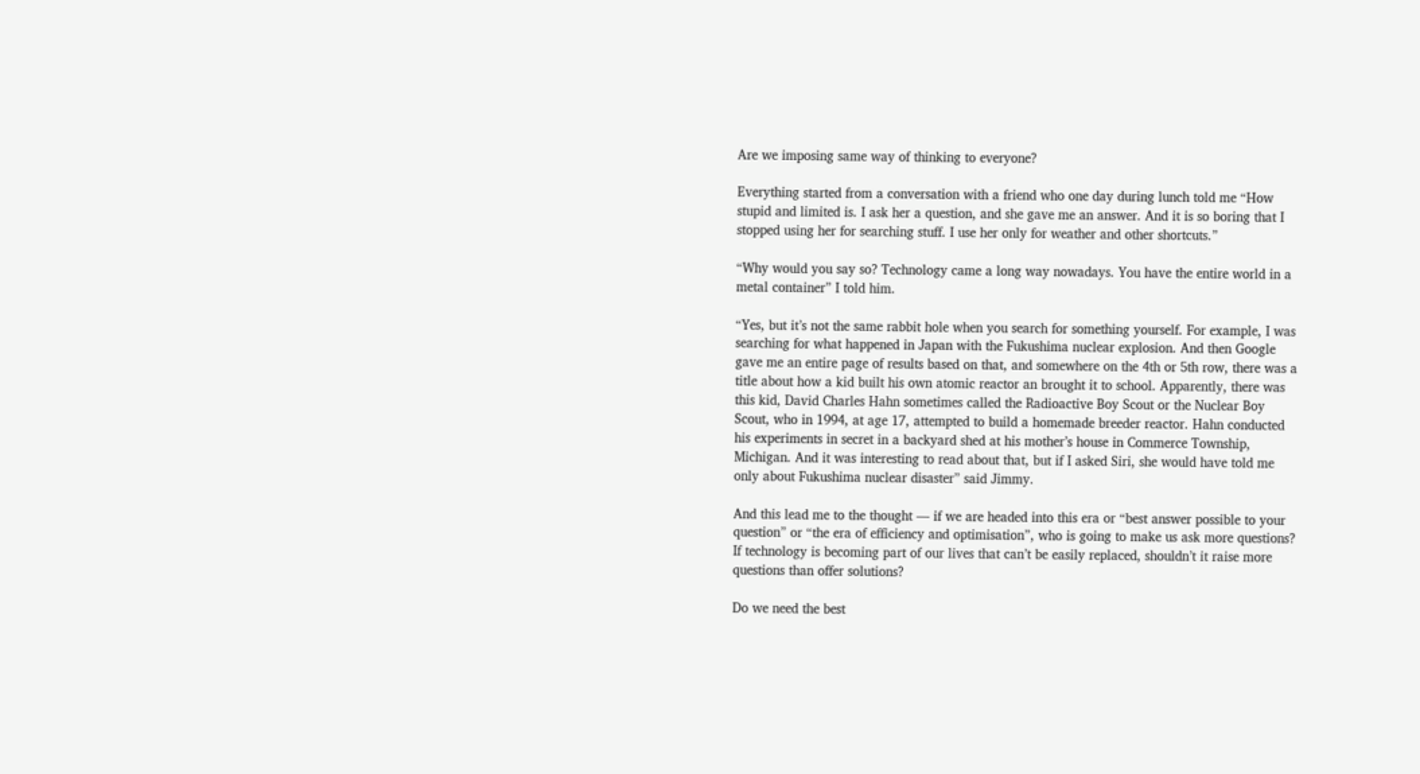Are we imposing same way of thinking to everyone?

Everything started from a conversation with a friend who one day during lunch told me “How stupid and limited is. I ask her a question, and she gave me an answer. And it is so boring that I stopped using her for searching stuff. I use her only for weather and other shortcuts.”

“Why would you say so? Technology came a long way nowadays. You have the entire world in a metal container” I told him.

“Yes, but it’s not the same rabbit hole when you search for something yourself. For example, I was searching for what happened in Japan with the Fukushima nuclear explosion. And then Google gave me an entire page of results based on that, and somewhere on the 4th or 5th row, there was a title about how a kid built his own atomic reactor an brought it to school. Apparently, there was this kid, David Charles Hahn sometimes called the Radioactive Boy Scout or the Nuclear Boy Scout, who in 1994, at age 17, attempted to build a homemade breeder reactor. Hahn conducted his experiments in secret in a backyard shed at his mother’s house in Commerce Township, Michigan. And it was interesting to read about that, but if I asked Siri, she would have told me only about Fukushima nuclear disaster” said Jimmy.

And this lead me to the thought — if we are headed into this era or “best answer possible to your question” or “the era of efficiency and optimisation”, who is going to make us ask more questions? If technology is becoming part of our lives that can’t be easily replaced, shouldn’t it raise more questions than offer solutions?

Do we need the best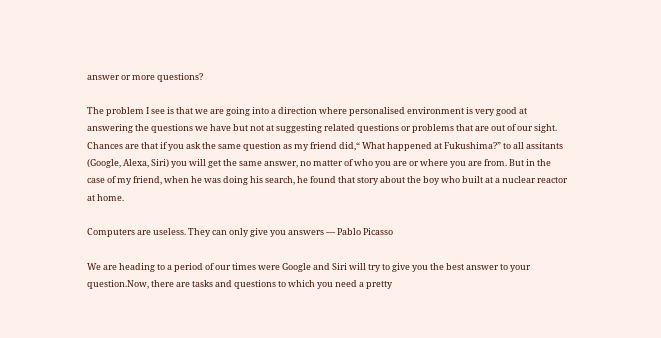answer or more questions?

The problem I see is that we are going into a direction where personalised environment is very good at answering the questions we have but not at suggesting related questions or problems that are out of our sight. Chances are that if you ask the same question as my friend did,“ What happened at Fukushima?” to all assitants (Google, Alexa, Siri) you will get the same answer, no matter of who you are or where you are from. But in the case of my friend, when he was doing his search, he found that story about the boy who built at a nuclear reactor at home.

Computers are useless. They can only give you answers — Pablo Picasso

We are heading to a period of our times were Google and Siri will try to give you the best answer to your question.Now, there are tasks and questions to which you need a pretty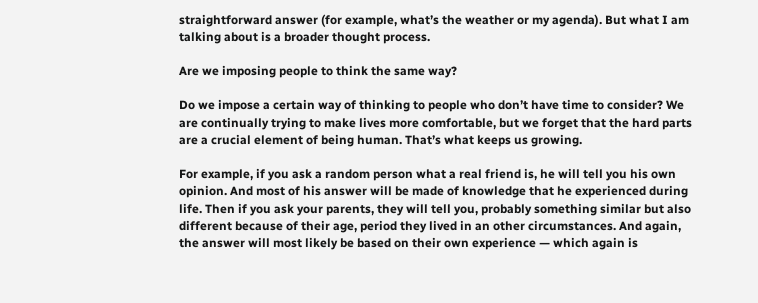straightforward answer (for example, what’s the weather or my agenda). But what I am talking about is a broader thought process.

Are we imposing people to think the same way?

Do we impose a certain way of thinking to people who don’t have time to consider? We are continually trying to make lives more comfortable, but we forget that the hard parts are a crucial element of being human. That’s what keeps us growing.

For example, if you ask a random person what a real friend is, he will tell you his own opinion. And most of his answer will be made of knowledge that he experienced during life. Then if you ask your parents, they will tell you, probably something similar but also different because of their age, period they lived in an other circumstances. And again, the answer will most likely be based on their own experience — which again is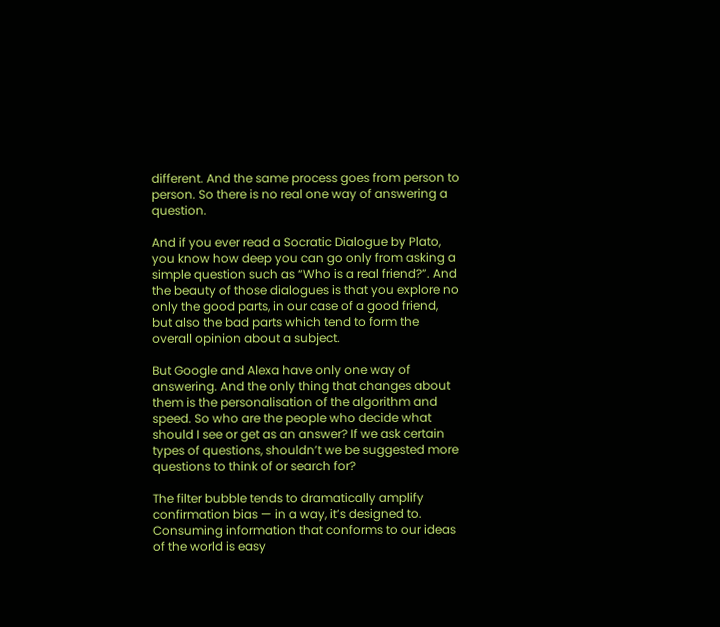different. And the same process goes from person to person. So there is no real one way of answering a question.

And if you ever read a Socratic Dialogue by Plato, you know how deep you can go only from asking a simple question such as “Who is a real friend?”. And the beauty of those dialogues is that you explore no only the good parts, in our case of a good friend, but also the bad parts which tend to form the overall opinion about a subject.

But Google and Alexa have only one way of answering. And the only thing that changes about them is the personalisation of the algorithm and speed. So who are the people who decide what should I see or get as an answer? If we ask certain types of questions, shouldn’t we be suggested more questions to think of or search for?

The filter bubble tends to dramatically amplify confirmation bias — in a way, it’s designed to. Consuming information that conforms to our ideas of the world is easy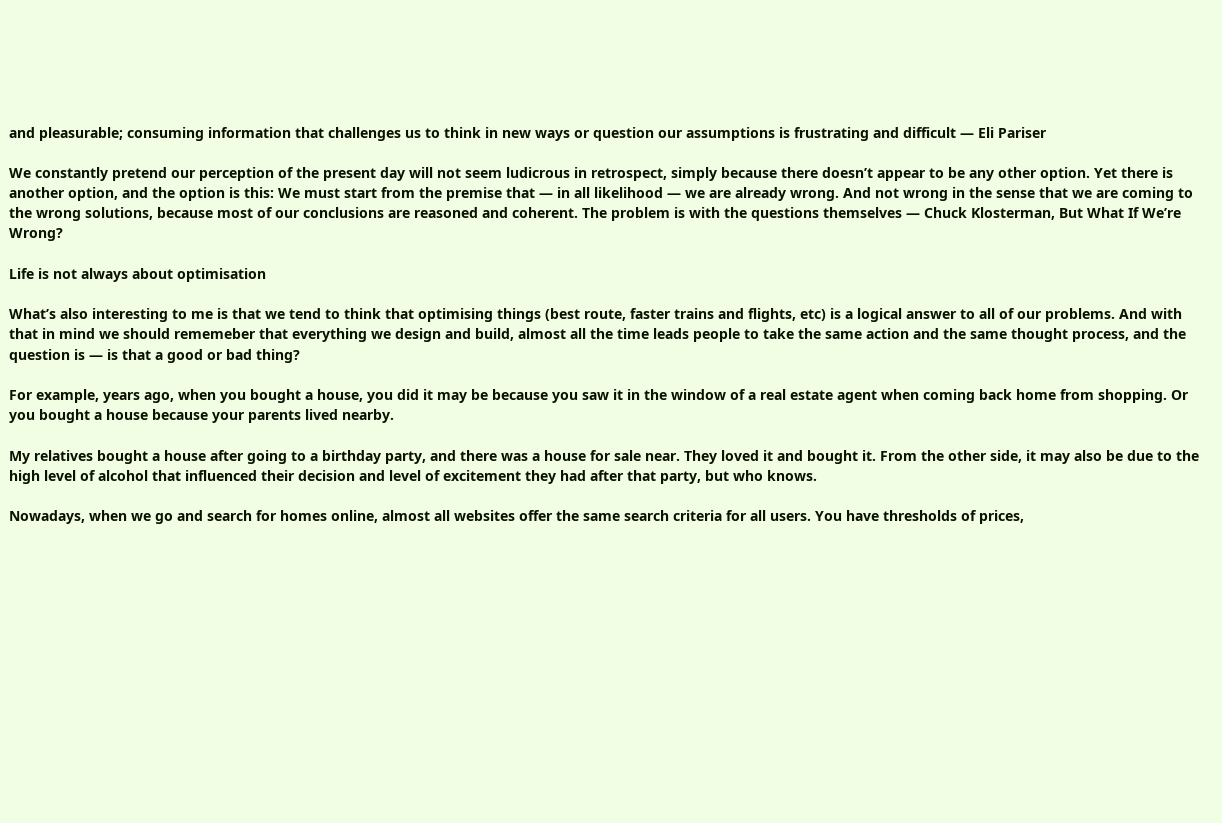and pleasurable; consuming information that challenges us to think in new ways or question our assumptions is frustrating and difficult — Eli Pariser

We constantly pretend our perception of the present day will not seem ludicrous in retrospect, simply because there doesn’t appear to be any other option. Yet there is another option, and the option is this: We must start from the premise that — in all likelihood — we are already wrong. And not wrong in the sense that we are coming to the wrong solutions, because most of our conclusions are reasoned and coherent. The problem is with the questions themselves — Chuck Klosterman, But What If We’re Wrong?

Life is not always about optimisation

What’s also interesting to me is that we tend to think that optimising things (best route, faster trains and flights, etc) is a logical answer to all of our problems. And with that in mind we should rememeber that everything we design and build, almost all the time leads people to take the same action and the same thought process, and the question is — is that a good or bad thing?

For example, years ago, when you bought a house, you did it may be because you saw it in the window of a real estate agent when coming back home from shopping. Or you bought a house because your parents lived nearby.

My relatives bought a house after going to a birthday party, and there was a house for sale near. They loved it and bought it. From the other side, it may also be due to the high level of alcohol that influenced their decision and level of excitement they had after that party, but who knows.

Nowadays, when we go and search for homes online, almost all websites offer the same search criteria for all users. You have thresholds of prices,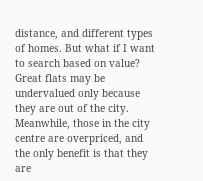distance, and different types of homes. But what if I want to search based on value? Great flats may be undervalued only because they are out of the city. Meanwhile, those in the city centre are overpriced, and the only benefit is that they are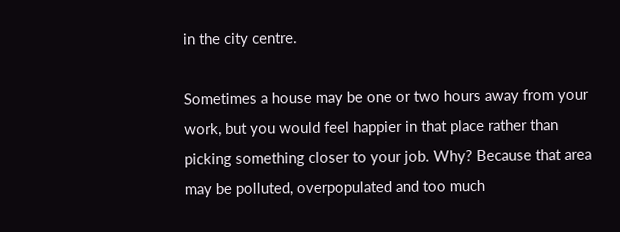in the city centre.

Sometimes a house may be one or two hours away from your work, but you would feel happier in that place rather than picking something closer to your job. Why? Because that area may be polluted, overpopulated and too much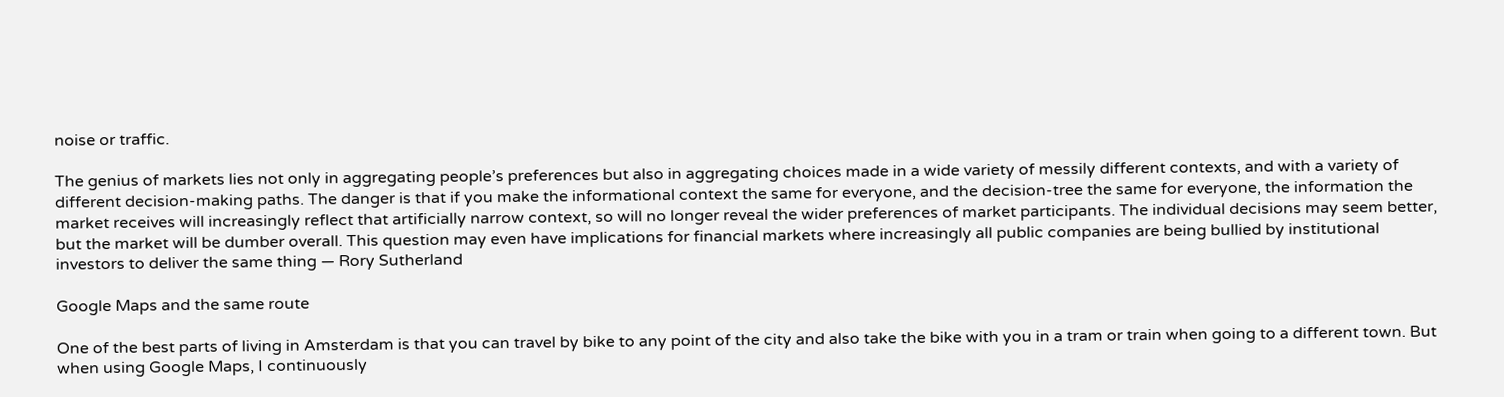noise or traffic.

The genius of markets lies not only in aggregating people’s preferences but also in aggregating choices made in a wide variety of messily different contexts, and with a variety of different decision-making paths. The danger is that if you make the informational context the same for everyone, and the decision-tree the same for everyone, the information the market receives will increasingly reflect that artificially narrow context, so will no longer reveal the wider preferences of market participants. The individual decisions may seem better, but the market will be dumber overall. This question may even have implications for financial markets where increasingly all public companies are being bullied by institutional investors to deliver the same thing — Rory Sutherland

Google Maps and the same route

One of the best parts of living in Amsterdam is that you can travel by bike to any point of the city and also take the bike with you in a tram or train when going to a different town. But when using Google Maps, I continuously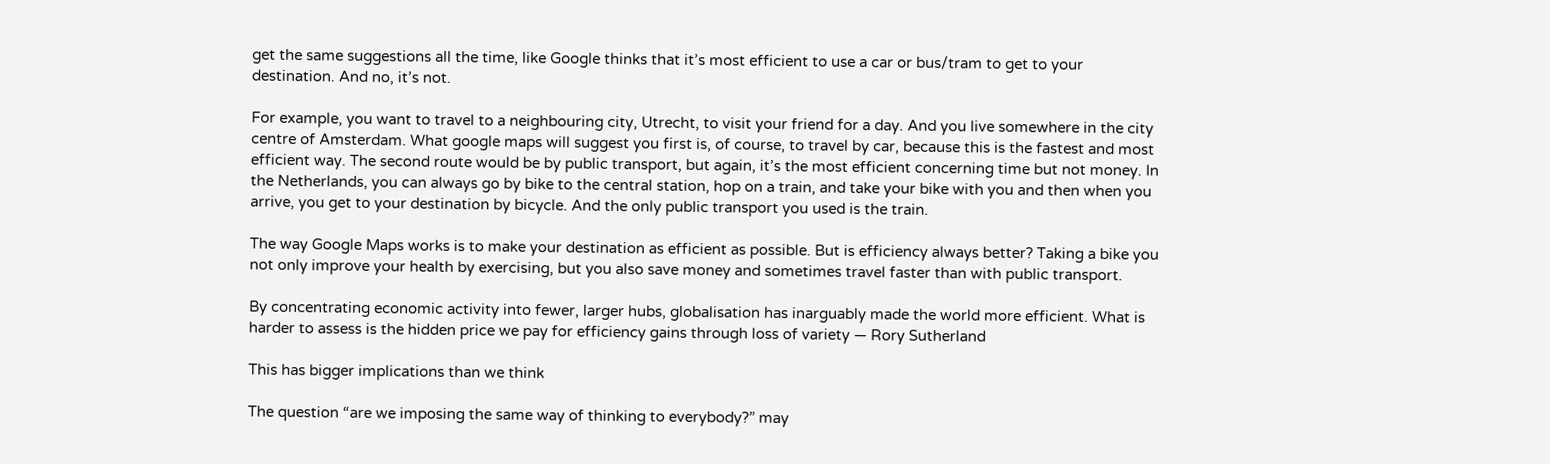get the same suggestions all the time, like Google thinks that it’s most efficient to use a car or bus/tram to get to your destination. And no, it’s not.

For example, you want to travel to a neighbouring city, Utrecht, to visit your friend for a day. And you live somewhere in the city centre of Amsterdam. What google maps will suggest you first is, of course, to travel by car, because this is the fastest and most efficient way. The second route would be by public transport, but again, it’s the most efficient concerning time but not money. In the Netherlands, you can always go by bike to the central station, hop on a train, and take your bike with you and then when you arrive, you get to your destination by bicycle. And the only public transport you used is the train.

The way Google Maps works is to make your destination as efficient as possible. But is efficiency always better? Taking a bike you not only improve your health by exercising, but you also save money and sometimes travel faster than with public transport.

By concentrating economic activity into fewer, larger hubs, globalisation has inarguably made the world more efficient. What is harder to assess is the hidden price we pay for efficiency gains through loss of variety — Rory Sutherland

This has bigger implications than we think

The question “are we imposing the same way of thinking to everybody?” may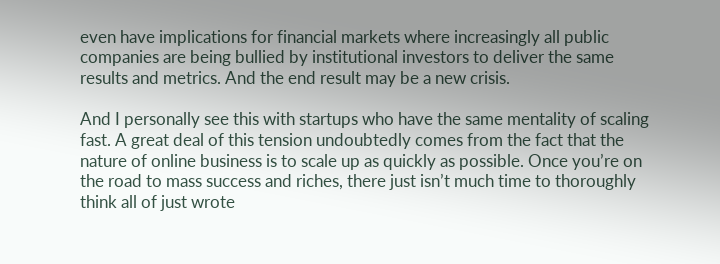even have implications for financial markets where increasingly all public companies are being bullied by institutional investors to deliver the same results and metrics. And the end result may be a new crisis.

And I personally see this with startups who have the same mentality of scaling fast. A great deal of this tension undoubtedly comes from the fact that the nature of online business is to scale up as quickly as possible. Once you’re on the road to mass success and riches, there just isn’t much time to thoroughly think all of just wrote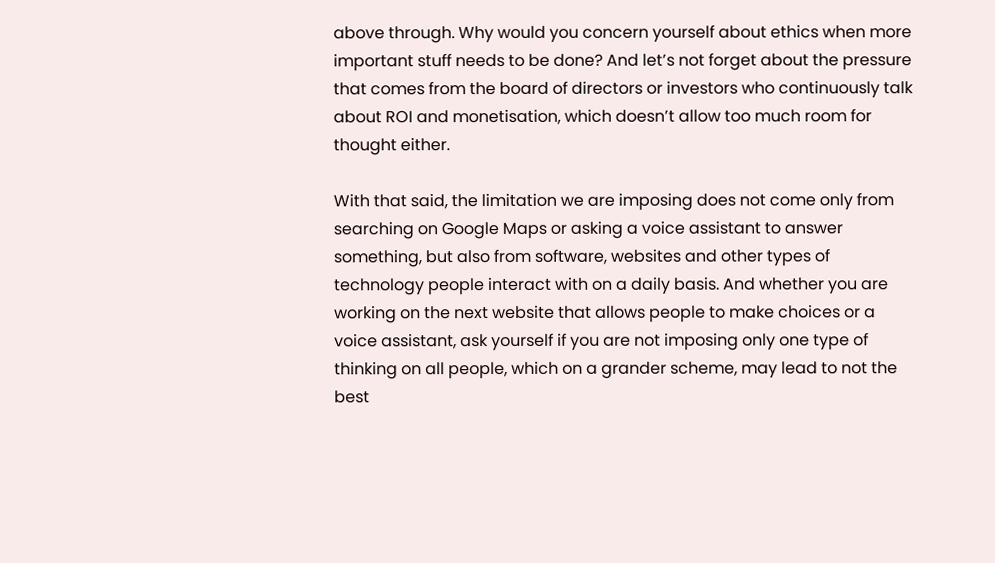above through. Why would you concern yourself about ethics when more important stuff needs to be done? And let’s not forget about the pressure that comes from the board of directors or investors who continuously talk about ROI and monetisation, which doesn’t allow too much room for thought either.

With that said, the limitation we are imposing does not come only from searching on Google Maps or asking a voice assistant to answer something, but also from software, websites and other types of technology people interact with on a daily basis. And whether you are working on the next website that allows people to make choices or a voice assistant, ask yourself if you are not imposing only one type of thinking on all people, which on a grander scheme, may lead to not the best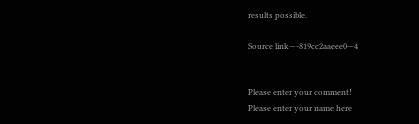results possible.

Source link—-819cc2aaeee0—4


Please enter your comment!
Please enter your name here